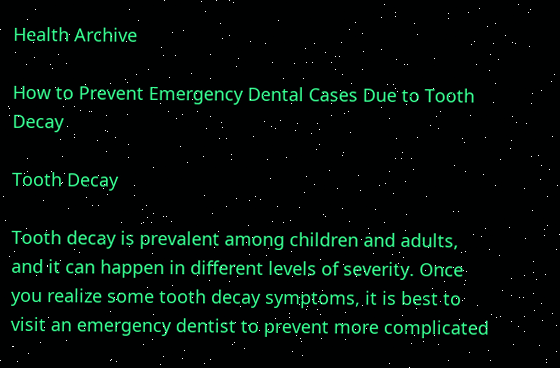Health Archive

How to Prevent Emergency Dental Cases Due to Tooth Decay

Tooth Decay

Tooth decay is prevalent among children and adults, and it can happen in different levels of severity. Once you realize some tooth decay symptoms, it is best to visit an emergency dentist to prevent more complicated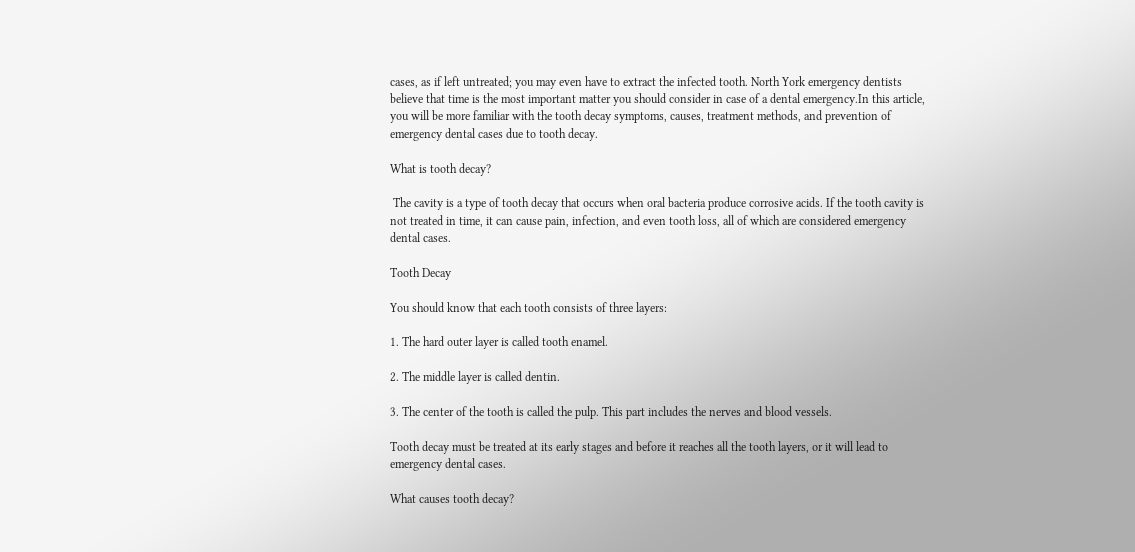cases, as if left untreated; you may even have to extract the infected tooth. North York emergency dentists believe that time is the most important matter you should consider in case of a dental emergency.In this article, you will be more familiar with the tooth decay symptoms, causes, treatment methods, and prevention of emergency dental cases due to tooth decay.

What is tooth decay?

 The cavity is a type of tooth decay that occurs when oral bacteria produce corrosive acids. If the tooth cavity is not treated in time, it can cause pain, infection, and even tooth loss, all of which are considered emergency dental cases.

Tooth Decay

You should know that each tooth consists of three layers:

1. The hard outer layer is called tooth enamel.

2. The middle layer is called dentin.

3. The center of the tooth is called the pulp. This part includes the nerves and blood vessels.

Tooth decay must be treated at its early stages and before it reaches all the tooth layers, or it will lead to emergency dental cases.

What causes tooth decay?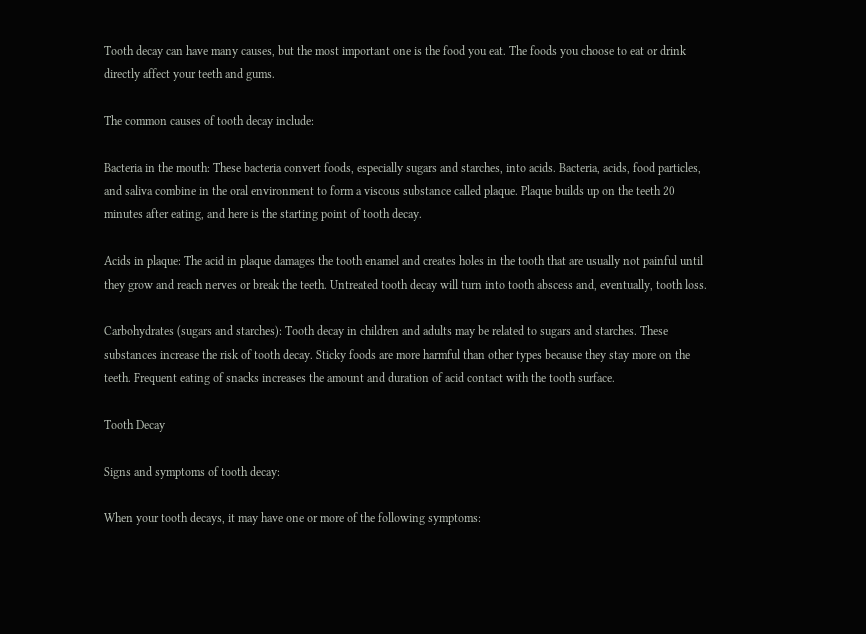Tooth decay can have many causes, but the most important one is the food you eat. The foods you choose to eat or drink directly affect your teeth and gums.

The common causes of tooth decay include:

Bacteria in the mouth: These bacteria convert foods, especially sugars and starches, into acids. Bacteria, acids, food particles, and saliva combine in the oral environment to form a viscous substance called plaque. Plaque builds up on the teeth 20 minutes after eating, and here is the starting point of tooth decay.

Acids in plaque: The acid in plaque damages the tooth enamel and creates holes in the tooth that are usually not painful until they grow and reach nerves or break the teeth. Untreated tooth decay will turn into tooth abscess and, eventually, tooth loss.

Carbohydrates (sugars and starches): Tooth decay in children and adults may be related to sugars and starches. These substances increase the risk of tooth decay. Sticky foods are more harmful than other types because they stay more on the teeth. Frequent eating of snacks increases the amount and duration of acid contact with the tooth surface.

Tooth Decay

Signs and symptoms of tooth decay:

When your tooth decays, it may have one or more of the following symptoms: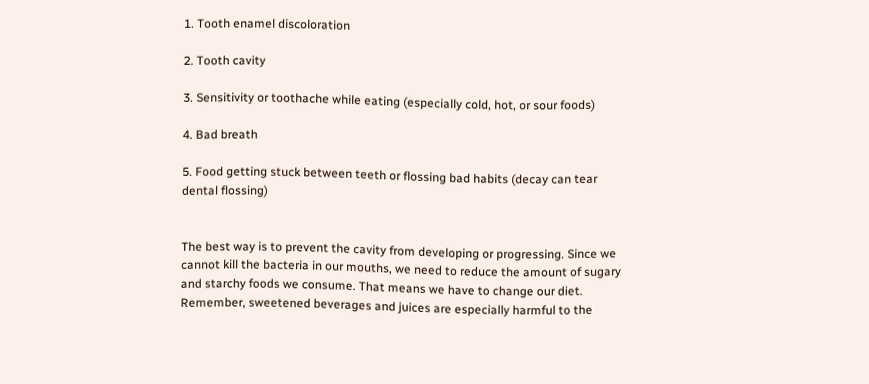1. Tooth enamel discoloration

2. Tooth cavity

3. Sensitivity or toothache while eating (especially cold, hot, or sour foods)

4. Bad breath

5. Food getting stuck between teeth or flossing bad habits (decay can tear dental flossing)


The best way is to prevent the cavity from developing or progressing. Since we cannot kill the bacteria in our mouths, we need to reduce the amount of sugary and starchy foods we consume. That means we have to change our diet. Remember, sweetened beverages and juices are especially harmful to the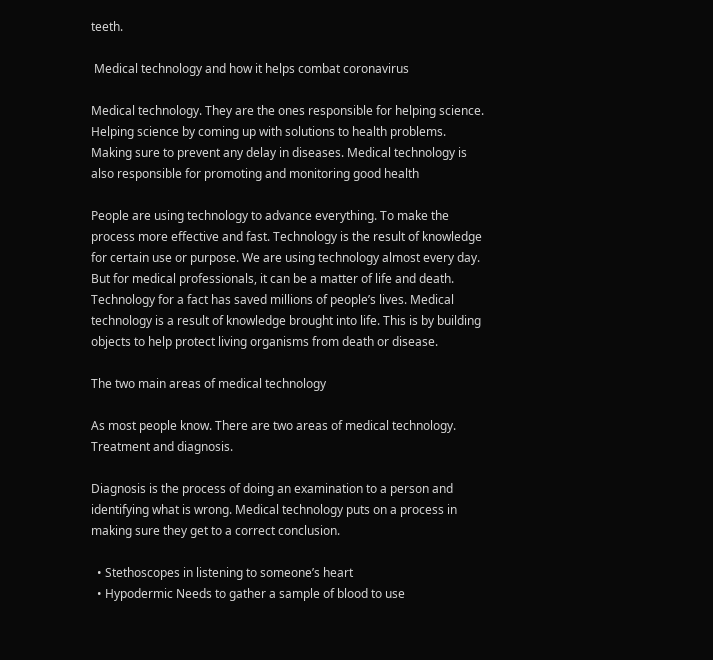teeth.

 Medical technology and how it helps combat coronavirus

Medical technology. They are the ones responsible for helping science. Helping science by coming up with solutions to health problems. Making sure to prevent any delay in diseases. Medical technology is also responsible for promoting and monitoring good health

People are using technology to advance everything. To make the process more effective and fast. Technology is the result of knowledge for certain use or purpose. We are using technology almost every day. But for medical professionals, it can be a matter of life and death. Technology for a fact has saved millions of people’s lives. Medical technology is a result of knowledge brought into life. This is by building objects to help protect living organisms from death or disease.

The two main areas of medical technology

As most people know. There are two areas of medical technology. Treatment and diagnosis.

Diagnosis is the process of doing an examination to a person and identifying what is wrong. Medical technology puts on a process in making sure they get to a correct conclusion.

  • Stethoscopes in listening to someone’s heart
  • Hypodermic Needs to gather a sample of blood to use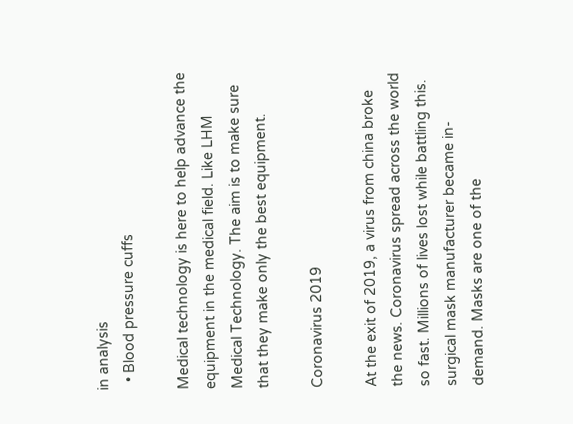in analysis
  • Blood pressure cuffs

Medical technology is here to help advance the equipment in the medical field. Like LHM Medical Technology. The aim is to make sure that they make only the best equipment.

Coronavirus 2019

At the exit of 2019, a virus from china broke the news. Coronavirus spread across the world so fast. Millions of lives lost while battling this. surgical mask manufacturer became in-demand. Masks are one of the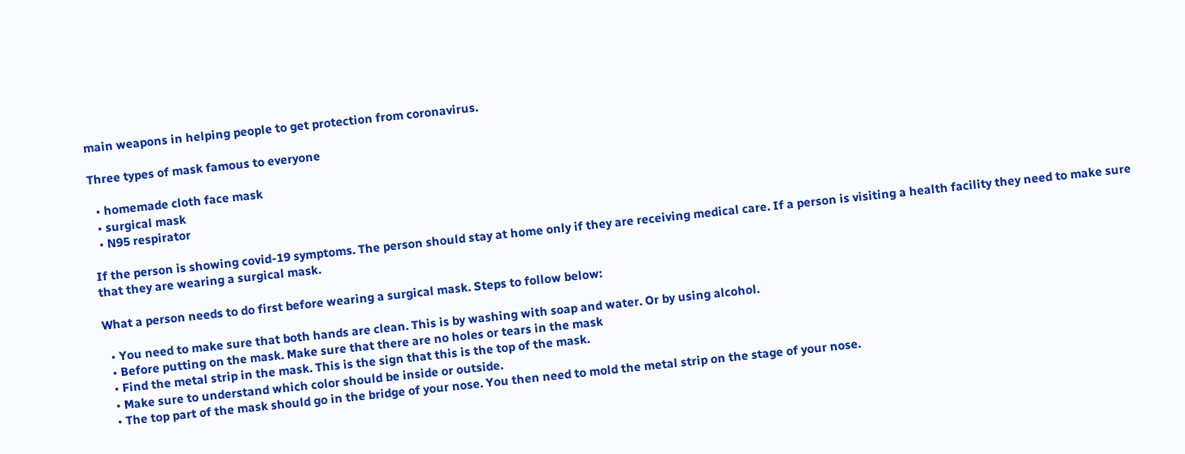main weapons in helping people to get protection from coronavirus.

Three types of mask famous to everyone

  • homemade cloth face mask
  • surgical mask
  • N95 respirator

If the person is showing covid-19 symptoms. The person should stay at home only if they are receiving medical care. If a person is visiting a health facility they need to make sure that they are wearing a surgical mask.

What a person needs to do first before wearing a surgical mask. Steps to follow below:

  • You need to make sure that both hands are clean. This is by washing with soap and water. Or by using alcohol.
  • Before putting on the mask. Make sure that there are no holes or tears in the mask
  • Find the metal strip in the mask. This is the sign that this is the top of the mask.
  • Make sure to understand which color should be inside or outside.
  • The top part of the mask should go in the bridge of your nose. You then need to mold the metal strip on the stage of your nose.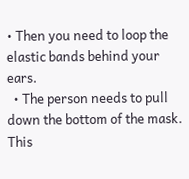• Then you need to loop the elastic bands behind your ears.
  • The person needs to pull down the bottom of the mask. This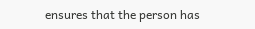ensures that the person has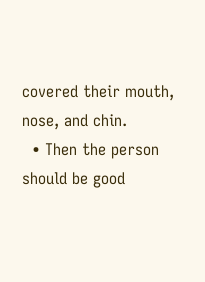covered their mouth, nose, and chin.
  • Then the person should be good